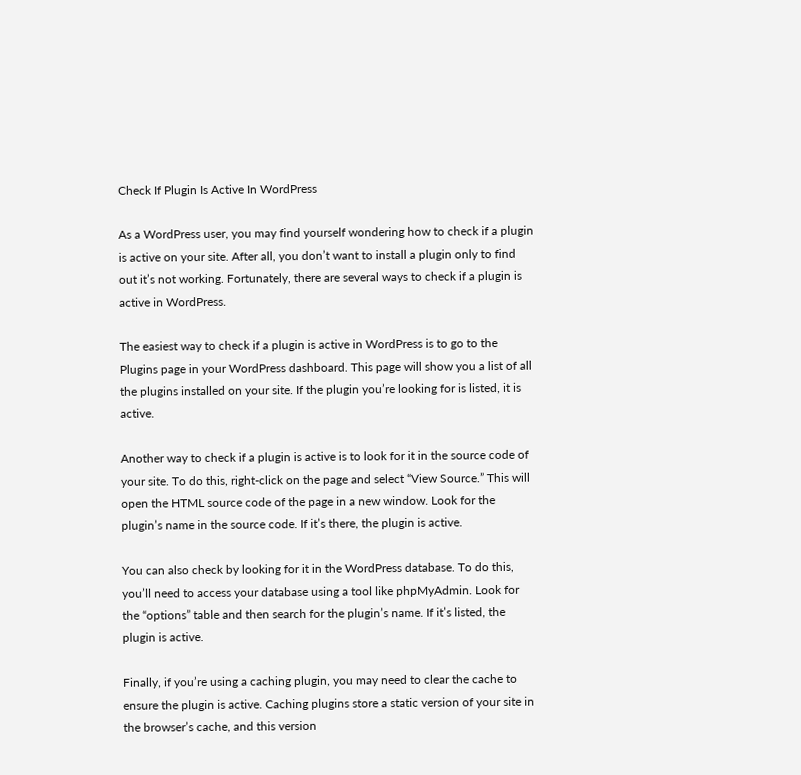Check If Plugin Is Active In WordPress

As a WordPress user, you may find yourself wondering how to check if a plugin is active on your site. After all, you don’t want to install a plugin only to find out it’s not working. Fortunately, there are several ways to check if a plugin is active in WordPress.

The easiest way to check if a plugin is active in WordPress is to go to the Plugins page in your WordPress dashboard. This page will show you a list of all the plugins installed on your site. If the plugin you’re looking for is listed, it is active.

Another way to check if a plugin is active is to look for it in the source code of your site. To do this, right-click on the page and select “View Source.” This will open the HTML source code of the page in a new window. Look for the plugin’s name in the source code. If it’s there, the plugin is active.

You can also check by looking for it in the WordPress database. To do this, you’ll need to access your database using a tool like phpMyAdmin. Look for the “options” table and then search for the plugin’s name. If it’s listed, the plugin is active.

Finally, if you’re using a caching plugin, you may need to clear the cache to ensure the plugin is active. Caching plugins store a static version of your site in the browser’s cache, and this version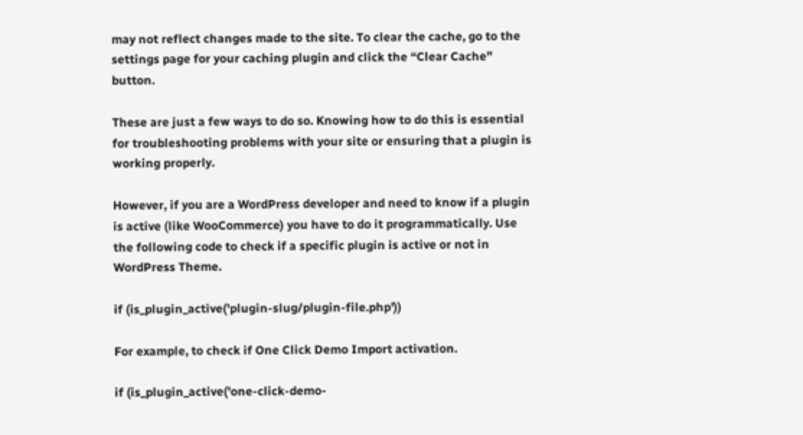may not reflect changes made to the site. To clear the cache, go to the settings page for your caching plugin and click the “Clear Cache” button.

These are just a few ways to do so. Knowing how to do this is essential for troubleshooting problems with your site or ensuring that a plugin is working properly.

However, if you are a WordPress developer and need to know if a plugin is active (like WooCommerce) you have to do it programmatically. Use the following code to check if a specific plugin is active or not in WordPress Theme.

if (is_plugin_active('plugin-slug/plugin-file.php'))

For example, to check if One Click Demo Import activation.

if (is_plugin_active('one-click-demo-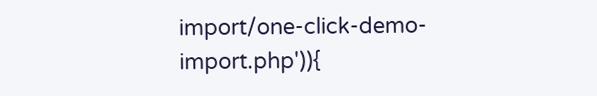import/one-click-demo-import.php')){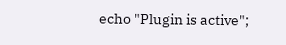echo "Plugin is active";